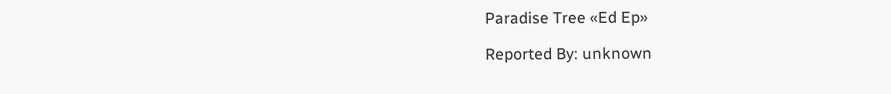Paradise Tree «Ed Ep»

Reported By: unknown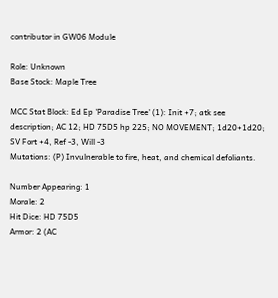contributor in GW06 Module

Role: Unknown
Base Stock: Maple Tree

MCC Stat Block: Ed Ep 'Paradise Tree' (1): Init +7; atk see description; AC 12; HD 75D5 hp 225; NO MOVEMENT; 1d20+1d20; SV Fort +4, Ref -3, Will -3
Mutations: (P) Invulnerable to fire, heat, and chemical defoliants.

Number Appearing: 1
Morale: 2
Hit Dice: HD 75D5
Armor: 2 (AC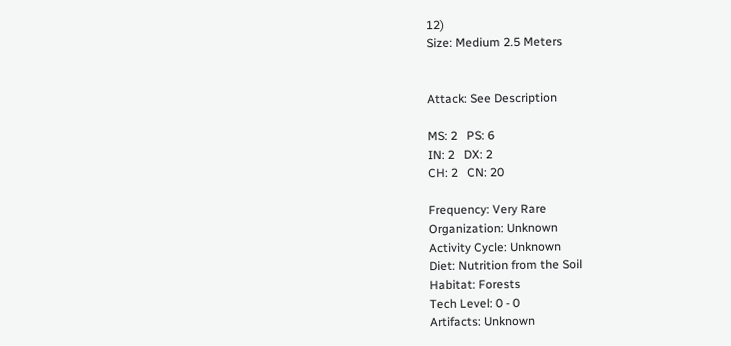12)
Size: Medium 2.5 Meters


Attack: See Description

MS: 2   PS: 6
IN: 2   DX: 2
CH: 2   CN: 20

Frequency: Very Rare
Organization: Unknown
Activity Cycle: Unknown
Diet: Nutrition from the Soil
Habitat: Forests
Tech Level: 0 - 0
Artifacts: Unknown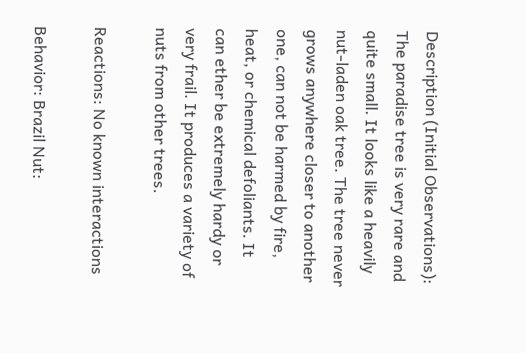Description (Initial Observations): The paradise tree is very rare and quite small. It looks like a heavily nut-laden oak tree. The tree never grows anywhere closer to another one, can not be harmed by fire, heat, or chemical defoliants. It can ether be extremely hardy or very frail. It produces a variety of nuts from other trees.

Reactions: No known interactions

Behavior: Brazil Nut: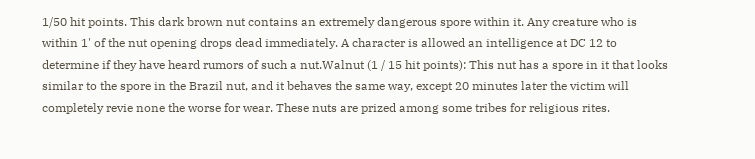1/50 hit points. This dark brown nut contains an extremely dangerous spore within it. Any creature who is within 1' of the nut opening drops dead immediately. A character is allowed an intelligence at DC 12 to determine if they have heard rumors of such a nut.Walnut (1 / 15 hit points): This nut has a spore in it that looks similar to the spore in the Brazil nut, and it behaves the same way, except 20 minutes later the victim will completely revie none the worse for wear. These nuts are prized among some tribes for religious rites.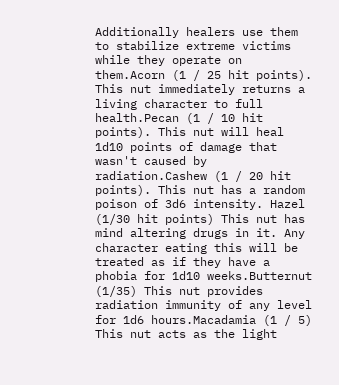Additionally healers use them to stabilize extreme victims while they operate on them.Acorn (1 / 25 hit points). This nut immediately returns a living character to full health.Pecan (1 / 10 hit points). This nut will heal 1d10 points of damage that wasn't caused by radiation.Cashew (1 / 20 hit points). This nut has a random poison of 3d6 intensity. Hazel (1/30 hit points) This nut has mind altering drugs in it. Any character eating this will be treated as if they have a phobia for 1d10 weeks.Butternut (1/35) This nut provides radiation immunity of any level for 1d6 hours.Macadamia (1 / 5) This nut acts as the light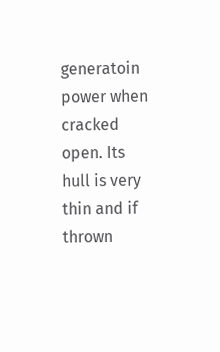generatoin power when cracked open. Its hull is very thin and if thrown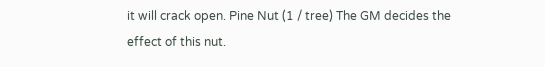it will crack open. Pine Nut (1 / tree) The GM decides the effect of this nut.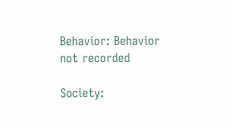Behavior: Behavior not recorded

Society: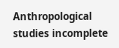Anthropological studies incomplete